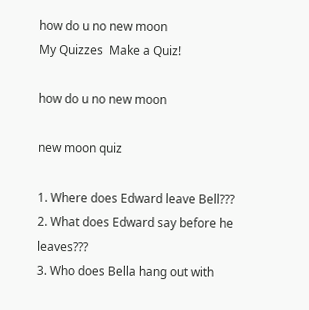how do u no new moon
My Quizzes  Make a Quiz!

how do u no new moon

new moon quiz

1. Where does Edward leave Bell???
2. What does Edward say before he leaves???
3. Who does Bella hang out with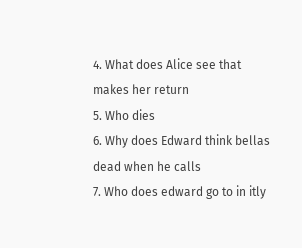4. What does Alice see that makes her return
5. Who dies
6. Why does Edward think bellas dead when he calls
7. Who does edward go to in itly